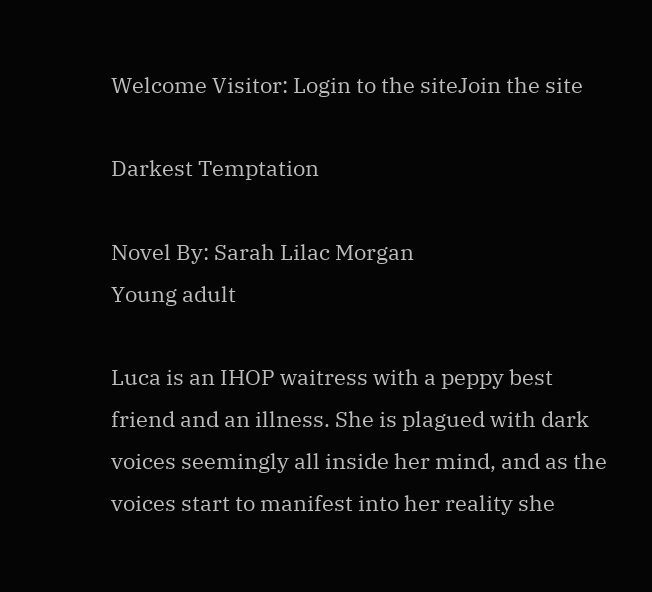Welcome Visitor: Login to the siteJoin the site

Darkest Temptation

Novel By: Sarah Lilac Morgan
Young adult

Luca is an IHOP waitress with a peppy best friend and an illness. She is plagued with dark voices seemingly all inside her mind, and as the voices start to manifest into her reality she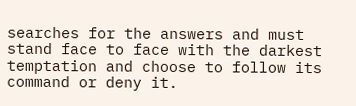searches for the answers and must stand face to face with the darkest temptation and choose to follow its command or deny it.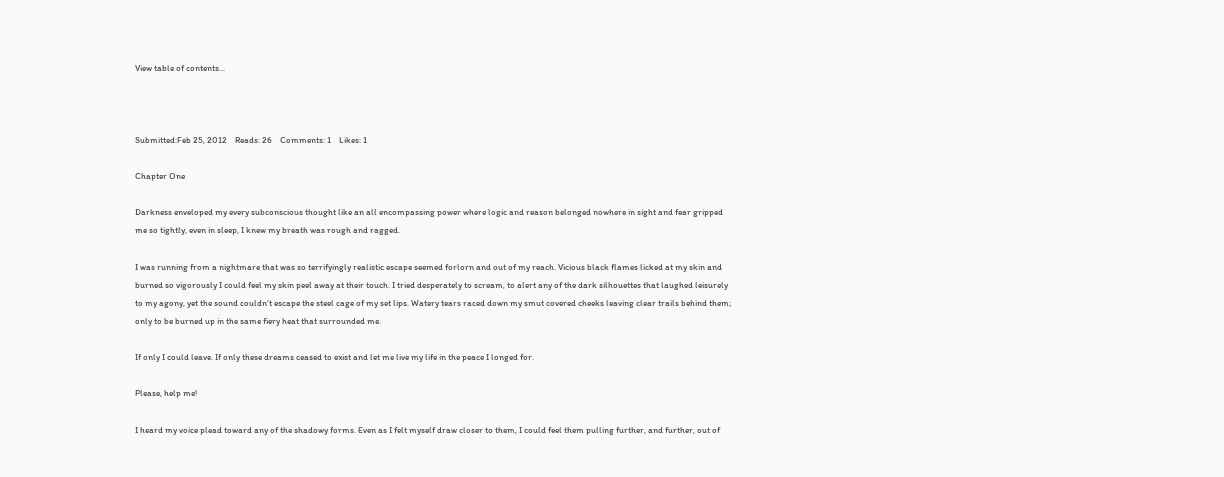View table of contents...



Submitted:Feb 25, 2012    Reads: 26    Comments: 1    Likes: 1

Chapter One

Darkness enveloped my every subconscious thought like an all encompassing power where logic and reason belonged nowhere in sight and fear gripped me so tightly, even in sleep, I knew my breath was rough and ragged.

I was running from a nightmare that was so terrifyingly realistic escape seemed forlorn and out of my reach. Vicious black flames licked at my skin and burned so vigorously I could feel my skin peel away at their touch. I tried desperately to scream, to alert any of the dark silhouettes that laughed leisurely to my agony, yet the sound couldn't escape the steel cage of my set lips. Watery tears raced down my smut covered cheeks leaving clear trails behind them; only to be burned up in the same fiery heat that surrounded me.

If only I could leave. If only these dreams ceased to exist and let me live my life in the peace I longed for.

Please, help me!

I heard my voice plead toward any of the shadowy forms. Even as I felt myself draw closer to them, I could feel them pulling further, and further, out of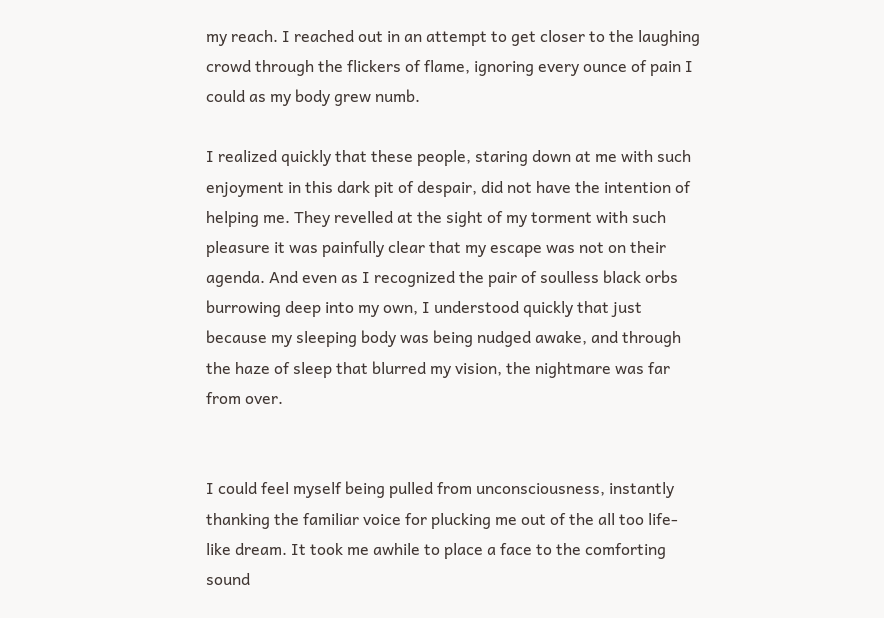my reach. I reached out in an attempt to get closer to the laughing crowd through the flickers of flame, ignoring every ounce of pain I could as my body grew numb.

I realized quickly that these people, staring down at me with such enjoyment in this dark pit of despair, did not have the intention of helping me. They revelled at the sight of my torment with such pleasure it was painfully clear that my escape was not on their agenda. And even as I recognized the pair of soulless black orbs burrowing deep into my own, I understood quickly that just because my sleeping body was being nudged awake, and through the haze of sleep that blurred my vision, the nightmare was far from over.


I could feel myself being pulled from unconsciousness, instantly thanking the familiar voice for plucking me out of the all too life-like dream. It took me awhile to place a face to the comforting sound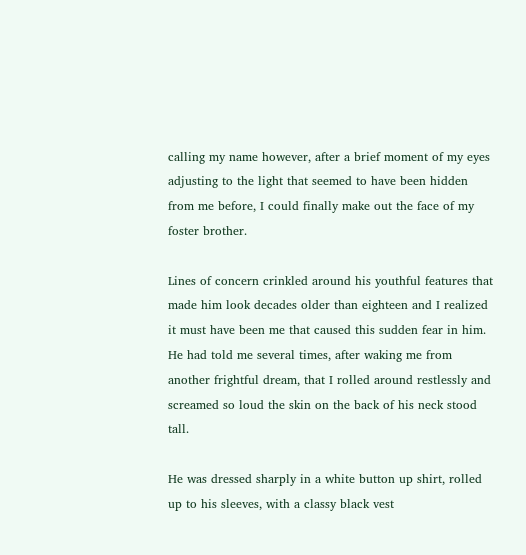calling my name however, after a brief moment of my eyes adjusting to the light that seemed to have been hidden from me before, I could finally make out the face of my foster brother.

Lines of concern crinkled around his youthful features that made him look decades older than eighteen and I realized it must have been me that caused this sudden fear in him. He had told me several times, after waking me from another frightful dream, that I rolled around restlessly and screamed so loud the skin on the back of his neck stood tall.

He was dressed sharply in a white button up shirt, rolled up to his sleeves, with a classy black vest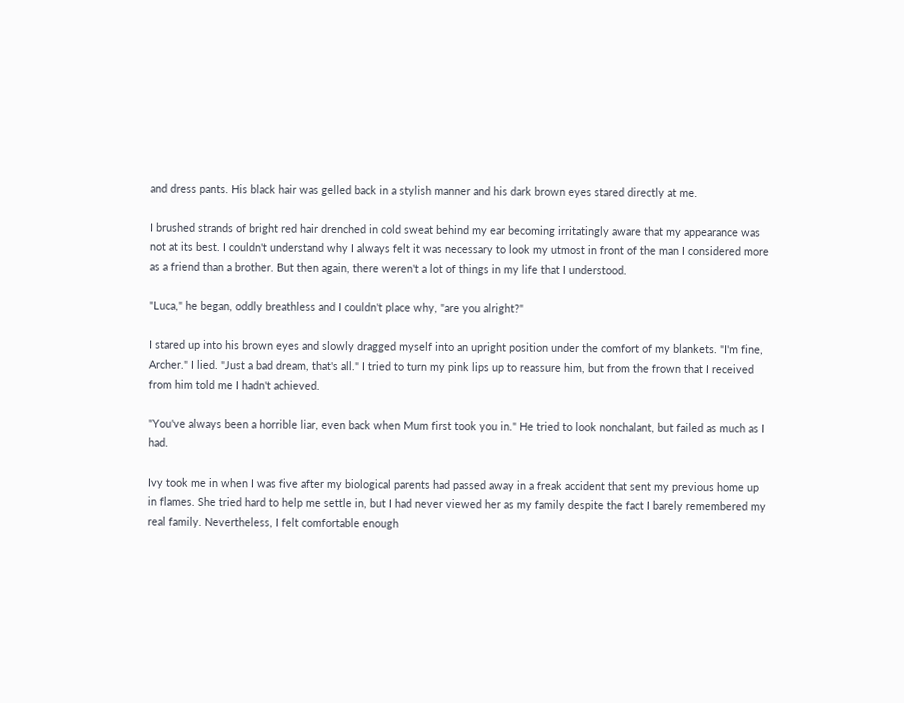and dress pants. His black hair was gelled back in a stylish manner and his dark brown eyes stared directly at me.

I brushed strands of bright red hair drenched in cold sweat behind my ear becoming irritatingly aware that my appearance was not at its best. I couldn't understand why I always felt it was necessary to look my utmost in front of the man I considered more as a friend than a brother. But then again, there weren't a lot of things in my life that I understood.

"Luca," he began, oddly breathless and I couldn't place why, "are you alright?"

I stared up into his brown eyes and slowly dragged myself into an upright position under the comfort of my blankets. "I'm fine, Archer." I lied. "Just a bad dream, that's all." I tried to turn my pink lips up to reassure him, but from the frown that I received from him told me I hadn't achieved.

"You've always been a horrible liar, even back when Mum first took you in." He tried to look nonchalant, but failed as much as I had.

Ivy took me in when I was five after my biological parents had passed away in a freak accident that sent my previous home up in flames. She tried hard to help me settle in, but I had never viewed her as my family despite the fact I barely remembered my real family. Nevertheless, I felt comfortable enough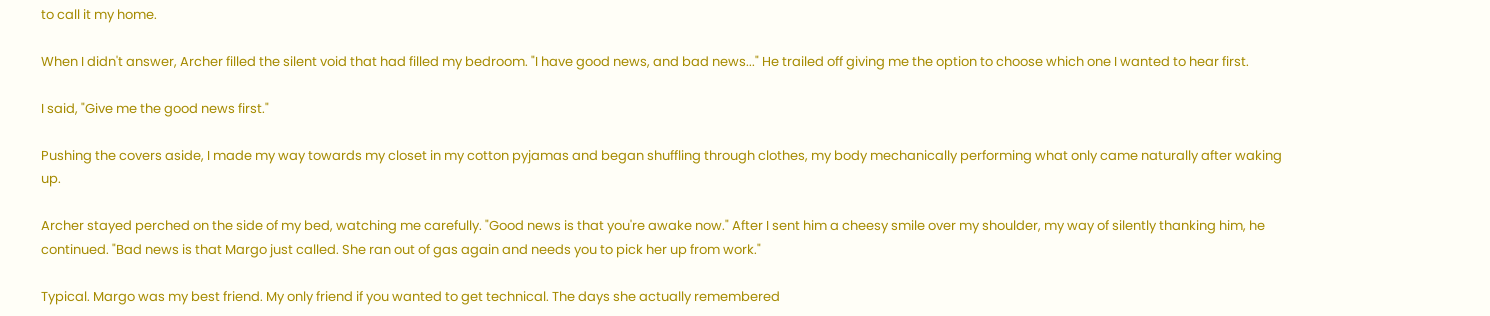to call it my home.

When I didn't answer, Archer filled the silent void that had filled my bedroom. "I have good news, and bad news..." He trailed off giving me the option to choose which one I wanted to hear first.

I said, "Give me the good news first."

Pushing the covers aside, I made my way towards my closet in my cotton pyjamas and began shuffling through clothes, my body mechanically performing what only came naturally after waking up.

Archer stayed perched on the side of my bed, watching me carefully. "Good news is that you're awake now." After I sent him a cheesy smile over my shoulder, my way of silently thanking him, he continued. "Bad news is that Margo just called. She ran out of gas again and needs you to pick her up from work."

Typical. Margo was my best friend. My only friend if you wanted to get technical. The days she actually remembered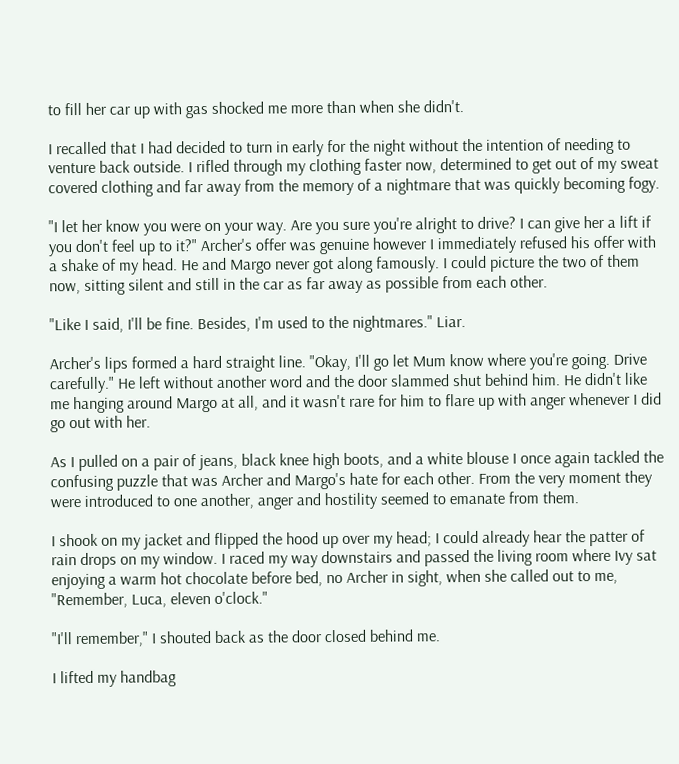to fill her car up with gas shocked me more than when she didn't.

I recalled that I had decided to turn in early for the night without the intention of needing to venture back outside. I rifled through my clothing faster now, determined to get out of my sweat covered clothing and far away from the memory of a nightmare that was quickly becoming fogy.

"I let her know you were on your way. Are you sure you're alright to drive? I can give her a lift if you don't feel up to it?" Archer's offer was genuine however I immediately refused his offer with a shake of my head. He and Margo never got along famously. I could picture the two of them now, sitting silent and still in the car as far away as possible from each other.

"Like I said, I'll be fine. Besides, I'm used to the nightmares." Liar.

Archer's lips formed a hard straight line. "Okay, I'll go let Mum know where you're going. Drive carefully." He left without another word and the door slammed shut behind him. He didn't like me hanging around Margo at all, and it wasn't rare for him to flare up with anger whenever I did go out with her.

As I pulled on a pair of jeans, black knee high boots, and a white blouse I once again tackled the confusing puzzle that was Archer and Margo's hate for each other. From the very moment they were introduced to one another, anger and hostility seemed to emanate from them.

I shook on my jacket and flipped the hood up over my head; I could already hear the patter of rain drops on my window. I raced my way downstairs and passed the living room where Ivy sat enjoying a warm hot chocolate before bed, no Archer in sight, when she called out to me, "Remember, Luca, eleven o'clock."

"I'll remember," I shouted back as the door closed behind me.

I lifted my handbag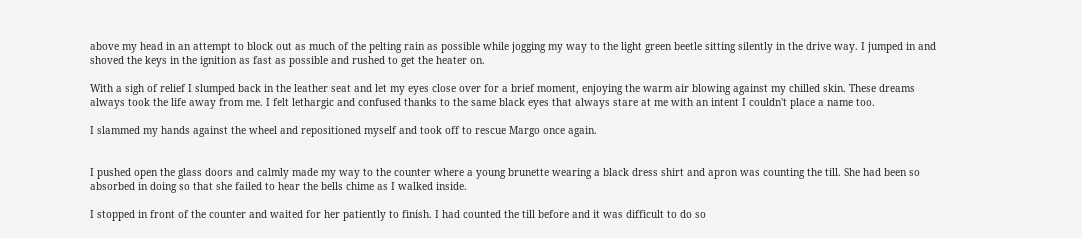above my head in an attempt to block out as much of the pelting rain as possible while jogging my way to the light green beetle sitting silently in the drive way. I jumped in and shoved the keys in the ignition as fast as possible and rushed to get the heater on.

With a sigh of relief I slumped back in the leather seat and let my eyes close over for a brief moment, enjoying the warm air blowing against my chilled skin. These dreams always took the life away from me. I felt lethargic and confused thanks to the same black eyes that always stare at me with an intent I couldn't place a name too.

I slammed my hands against the wheel and repositioned myself and took off to rescue Margo once again.


I pushed open the glass doors and calmly made my way to the counter where a young brunette wearing a black dress shirt and apron was counting the till. She had been so absorbed in doing so that she failed to hear the bells chime as I walked inside.

I stopped in front of the counter and waited for her patiently to finish. I had counted the till before and it was difficult to do so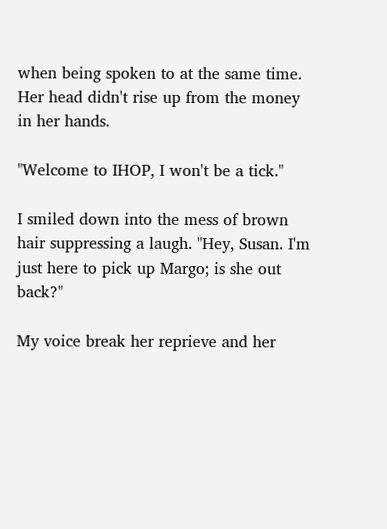when being spoken to at the same time. Her head didn't rise up from the money in her hands.

"Welcome to IHOP, I won't be a tick."

I smiled down into the mess of brown hair suppressing a laugh. "Hey, Susan. I'm just here to pick up Margo; is she out back?"

My voice break her reprieve and her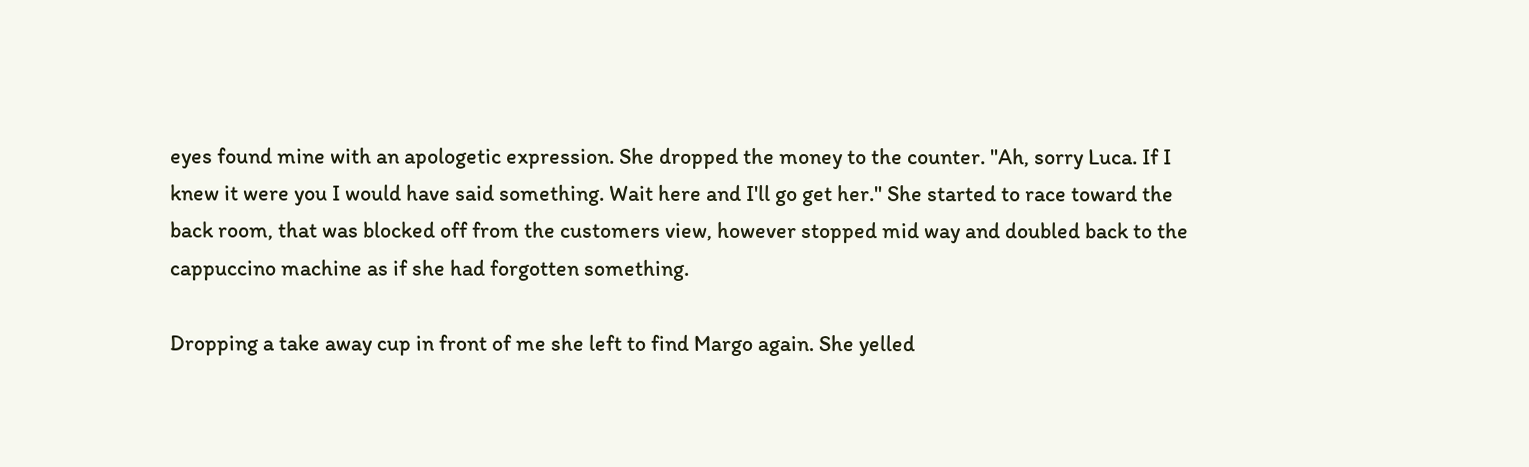eyes found mine with an apologetic expression. She dropped the money to the counter. "Ah, sorry Luca. If I knew it were you I would have said something. Wait here and I'll go get her." She started to race toward the back room, that was blocked off from the customers view, however stopped mid way and doubled back to the cappuccino machine as if she had forgotten something.

Dropping a take away cup in front of me she left to find Margo again. She yelled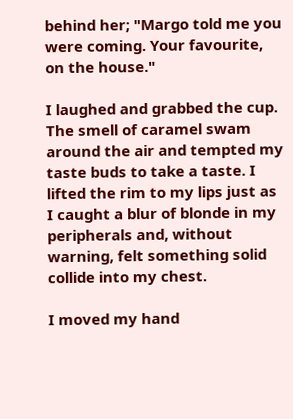behind her; "Margo told me you were coming. Your favourite, on the house."

I laughed and grabbed the cup. The smell of caramel swam around the air and tempted my taste buds to take a taste. I lifted the rim to my lips just as I caught a blur of blonde in my peripherals and, without warning, felt something solid collide into my chest.

I moved my hand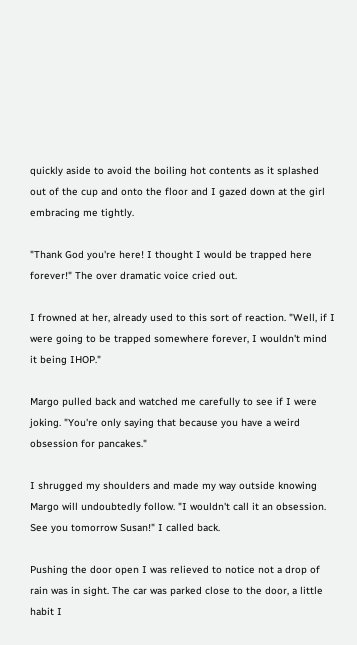quickly aside to avoid the boiling hot contents as it splashed out of the cup and onto the floor and I gazed down at the girl embracing me tightly.

"Thank God you're here! I thought I would be trapped here forever!" The over dramatic voice cried out.

I frowned at her, already used to this sort of reaction. "Well, if I were going to be trapped somewhere forever, I wouldn't mind it being IHOP."

Margo pulled back and watched me carefully to see if I were joking. "You're only saying that because you have a weird obsession for pancakes."

I shrugged my shoulders and made my way outside knowing Margo will undoubtedly follow. "I wouldn't call it an obsession. See you tomorrow Susan!" I called back.

Pushing the door open I was relieved to notice not a drop of rain was in sight. The car was parked close to the door, a little habit I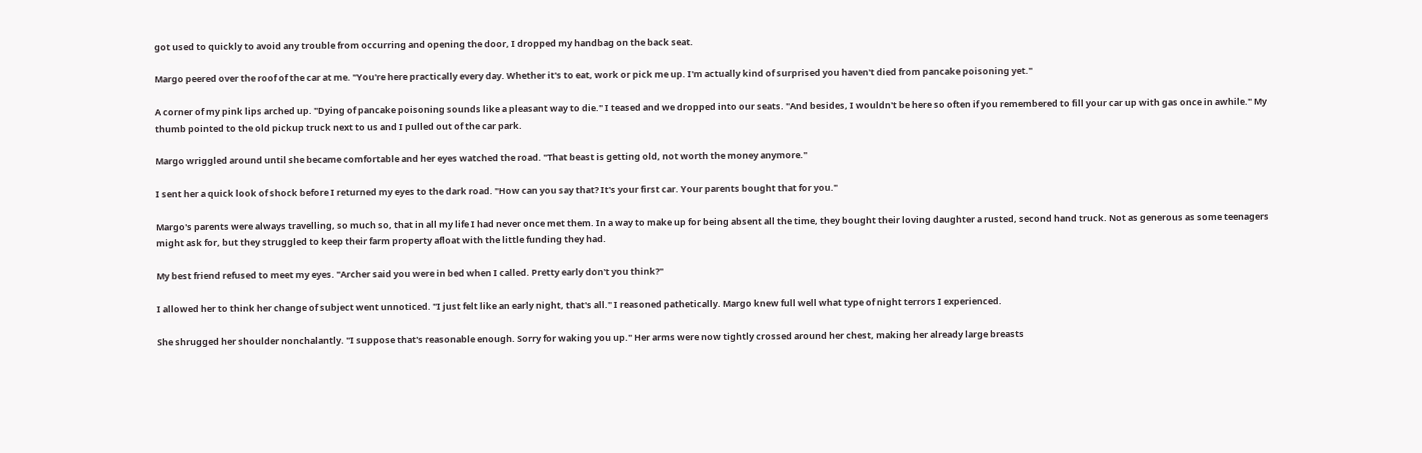got used to quickly to avoid any trouble from occurring and opening the door, I dropped my handbag on the back seat.

Margo peered over the roof of the car at me. "You're here practically every day. Whether it's to eat, work or pick me up. I'm actually kind of surprised you haven't died from pancake poisoning yet."

A corner of my pink lips arched up. "Dying of pancake poisoning sounds like a pleasant way to die." I teased and we dropped into our seats. "And besides, I wouldn't be here so often if you remembered to fill your car up with gas once in awhile." My thumb pointed to the old pickup truck next to us and I pulled out of the car park.

Margo wriggled around until she became comfortable and her eyes watched the road. "That beast is getting old, not worth the money anymore."

I sent her a quick look of shock before I returned my eyes to the dark road. "How can you say that? It's your first car. Your parents bought that for you."

Margo's parents were always travelling, so much so, that in all my life I had never once met them. In a way to make up for being absent all the time, they bought their loving daughter a rusted, second hand truck. Not as generous as some teenagers might ask for, but they struggled to keep their farm property afloat with the little funding they had.

My best friend refused to meet my eyes. "Archer said you were in bed when I called. Pretty early don't you think?"

I allowed her to think her change of subject went unnoticed. "I just felt like an early night, that's all." I reasoned pathetically. Margo knew full well what type of night terrors I experienced.

She shrugged her shoulder nonchalantly. "I suppose that's reasonable enough. Sorry for waking you up." Her arms were now tightly crossed around her chest, making her already large breasts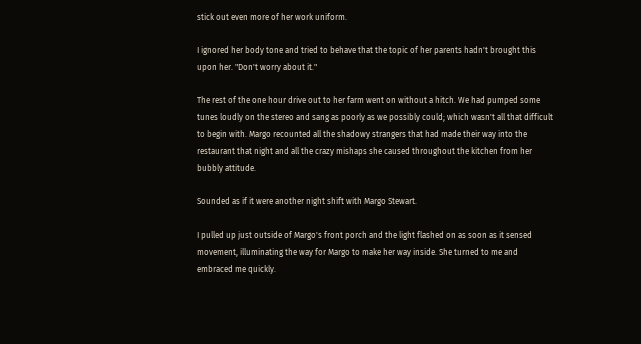stick out even more of her work uniform.

I ignored her body tone and tried to behave that the topic of her parents hadn't brought this upon her. "Don't worry about it."

The rest of the one hour drive out to her farm went on without a hitch. We had pumped some tunes loudly on the stereo and sang as poorly as we possibly could; which wasn't all that difficult to begin with. Margo recounted all the shadowy strangers that had made their way into the restaurant that night and all the crazy mishaps she caused throughout the kitchen from her bubbly attitude.

Sounded as if it were another night shift with Margo Stewart.

I pulled up just outside of Margo's front porch and the light flashed on as soon as it sensed movement, illuminating the way for Margo to make her way inside. She turned to me and embraced me quickly.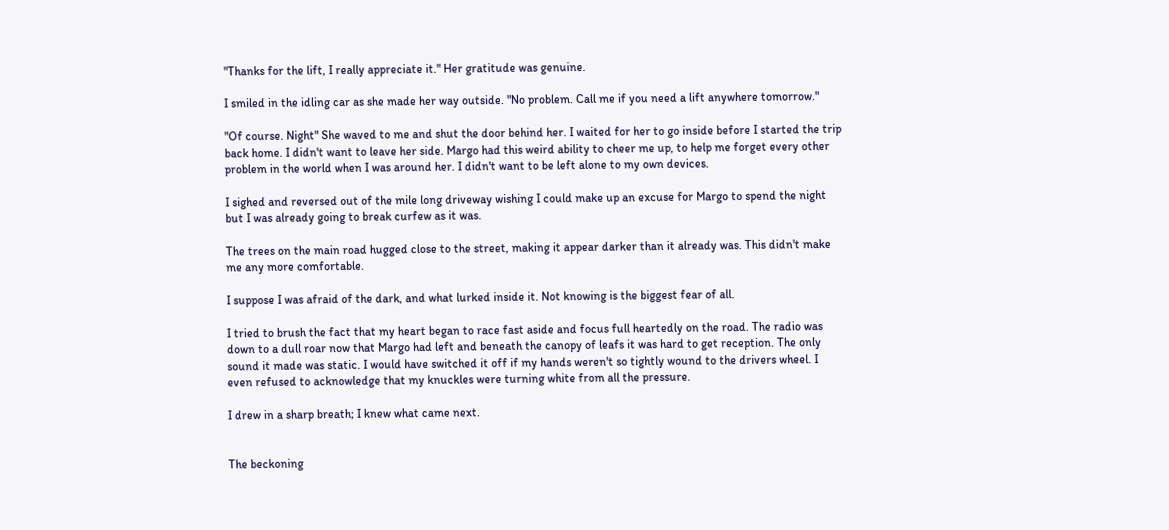"Thanks for the lift, I really appreciate it." Her gratitude was genuine.

I smiled in the idling car as she made her way outside. "No problem. Call me if you need a lift anywhere tomorrow."

"Of course. Night" She waved to me and shut the door behind her. I waited for her to go inside before I started the trip back home. I didn't want to leave her side. Margo had this weird ability to cheer me up, to help me forget every other problem in the world when I was around her. I didn't want to be left alone to my own devices.

I sighed and reversed out of the mile long driveway wishing I could make up an excuse for Margo to spend the night but I was already going to break curfew as it was.

The trees on the main road hugged close to the street, making it appear darker than it already was. This didn't make me any more comfortable.

I suppose I was afraid of the dark, and what lurked inside it. Not knowing is the biggest fear of all.

I tried to brush the fact that my heart began to race fast aside and focus full heartedly on the road. The radio was down to a dull roar now that Margo had left and beneath the canopy of leafs it was hard to get reception. The only sound it made was static. I would have switched it off if my hands weren't so tightly wound to the drivers wheel. I even refused to acknowledge that my knuckles were turning white from all the pressure.

I drew in a sharp breath; I knew what came next.


The beckoning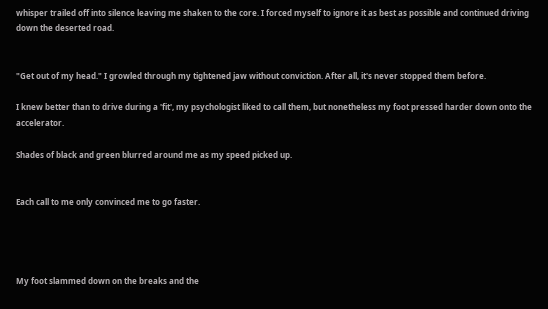whisper trailed off into silence leaving me shaken to the core. I forced myself to ignore it as best as possible and continued driving down the deserted road.


"Get out of my head." I growled through my tightened jaw without conviction. After all, it's never stopped them before.

I knew better than to drive during a 'fit', my psychologist liked to call them, but nonetheless my foot pressed harder down onto the accelerator.

Shades of black and green blurred around me as my speed picked up.


Each call to me only convinced me to go faster.




My foot slammed down on the breaks and the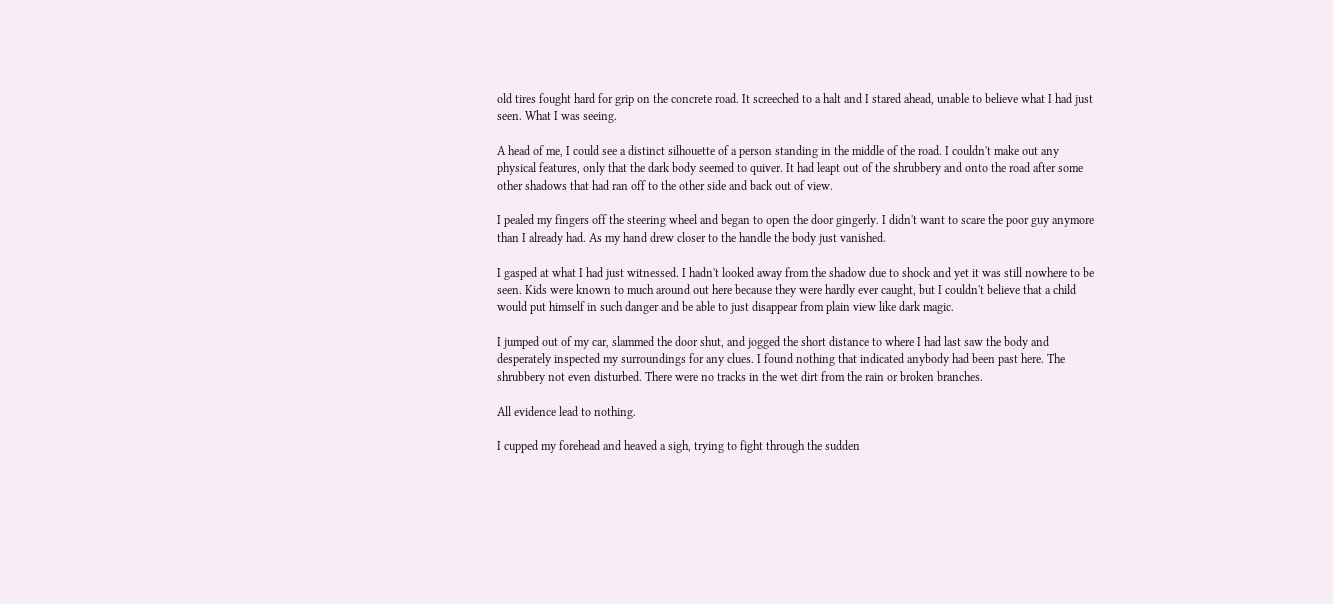old tires fought hard for grip on the concrete road. It screeched to a halt and I stared ahead, unable to believe what I had just seen. What I was seeing.

A head of me, I could see a distinct silhouette of a person standing in the middle of the road. I couldn't make out any physical features, only that the dark body seemed to quiver. It had leapt out of the shrubbery and onto the road after some other shadows that had ran off to the other side and back out of view.

I pealed my fingers off the steering wheel and began to open the door gingerly. I didn't want to scare the poor guy anymore than I already had. As my hand drew closer to the handle the body just vanished.

I gasped at what I had just witnessed. I hadn't looked away from the shadow due to shock and yet it was still nowhere to be seen. Kids were known to much around out here because they were hardly ever caught, but I couldn't believe that a child would put himself in such danger and be able to just disappear from plain view like dark magic.

I jumped out of my car, slammed the door shut, and jogged the short distance to where I had last saw the body and desperately inspected my surroundings for any clues. I found nothing that indicated anybody had been past here. The shrubbery not even disturbed. There were no tracks in the wet dirt from the rain or broken branches.

All evidence lead to nothing.

I cupped my forehead and heaved a sigh, trying to fight through the sudden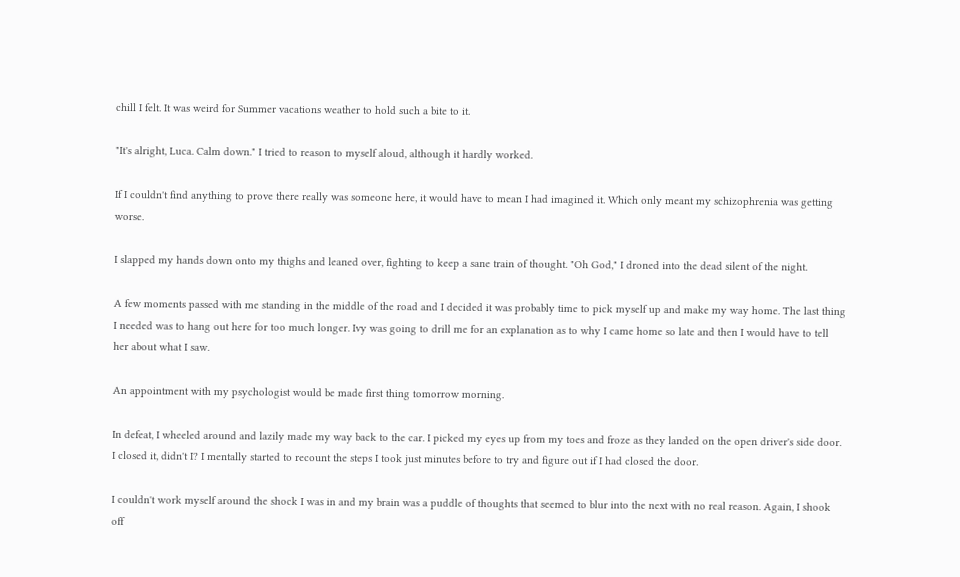chill I felt. It was weird for Summer vacations weather to hold such a bite to it.

"It's alright, Luca. Calm down." I tried to reason to myself aloud, although it hardly worked.

If I couldn't find anything to prove there really was someone here, it would have to mean I had imagined it. Which only meant my schizophrenia was getting worse.

I slapped my hands down onto my thighs and leaned over, fighting to keep a sane train of thought. "Oh God," I droned into the dead silent of the night.

A few moments passed with me standing in the middle of the road and I decided it was probably time to pick myself up and make my way home. The last thing I needed was to hang out here for too much longer. Ivy was going to drill me for an explanation as to why I came home so late and then I would have to tell her about what I saw.

An appointment with my psychologist would be made first thing tomorrow morning.

In defeat, I wheeled around and lazily made my way back to the car. I picked my eyes up from my toes and froze as they landed on the open driver's side door. I closed it, didn't I? I mentally started to recount the steps I took just minutes before to try and figure out if I had closed the door.

I couldn't work myself around the shock I was in and my brain was a puddle of thoughts that seemed to blur into the next with no real reason. Again, I shook off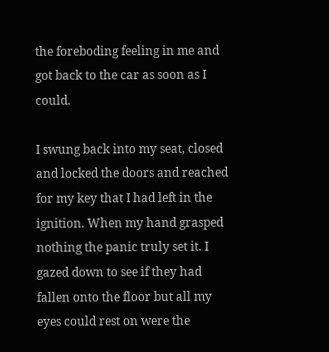the foreboding feeling in me and got back to the car as soon as I could.

I swung back into my seat, closed and locked the doors and reached for my key that I had left in the ignition. When my hand grasped nothing the panic truly set it. I gazed down to see if they had fallen onto the floor but all my eyes could rest on were the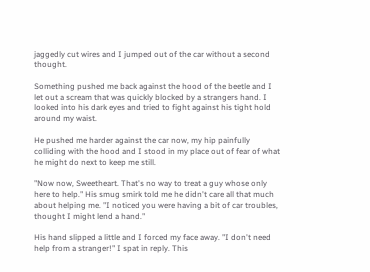jaggedly cut wires and I jumped out of the car without a second thought.

Something pushed me back against the hood of the beetle and I let out a scream that was quickly blocked by a strangers hand. I looked into his dark eyes and tried to fight against his tight hold around my waist.

He pushed me harder against the car now, my hip painfully colliding with the hood and I stood in my place out of fear of what he might do next to keep me still.

"Now now, Sweetheart. That's no way to treat a guy whose only here to help." His smug smirk told me he didn't care all that much about helping me. "I noticed you were having a bit of car troubles, thought I might lend a hand."

His hand slipped a little and I forced my face away. "I don't need help from a stranger!" I spat in reply. This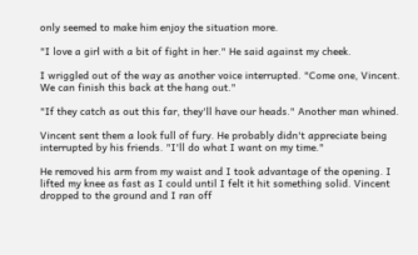only seemed to make him enjoy the situation more.

"I love a girl with a bit of fight in her." He said against my cheek.

I wriggled out of the way as another voice interrupted. "Come one, Vincent. We can finish this back at the hang out."

"If they catch as out this far, they'll have our heads." Another man whined.

Vincent sent them a look full of fury. He probably didn't appreciate being interrupted by his friends. "I'll do what I want on my time."

He removed his arm from my waist and I took advantage of the opening. I lifted my knee as fast as I could until I felt it hit something solid. Vincent dropped to the ground and I ran off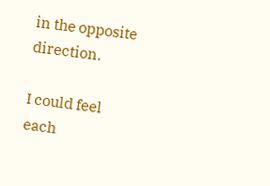in the opposite direction.

I could feel each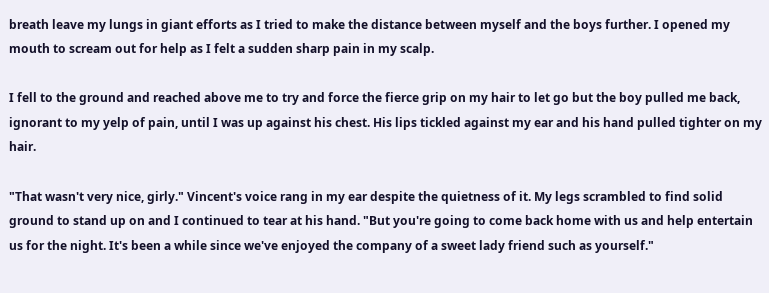breath leave my lungs in giant efforts as I tried to make the distance between myself and the boys further. I opened my mouth to scream out for help as I felt a sudden sharp pain in my scalp.

I fell to the ground and reached above me to try and force the fierce grip on my hair to let go but the boy pulled me back, ignorant to my yelp of pain, until I was up against his chest. His lips tickled against my ear and his hand pulled tighter on my hair.

"That wasn't very nice, girly." Vincent's voice rang in my ear despite the quietness of it. My legs scrambled to find solid ground to stand up on and I continued to tear at his hand. "But you're going to come back home with us and help entertain us for the night. It's been a while since we've enjoyed the company of a sweet lady friend such as yourself."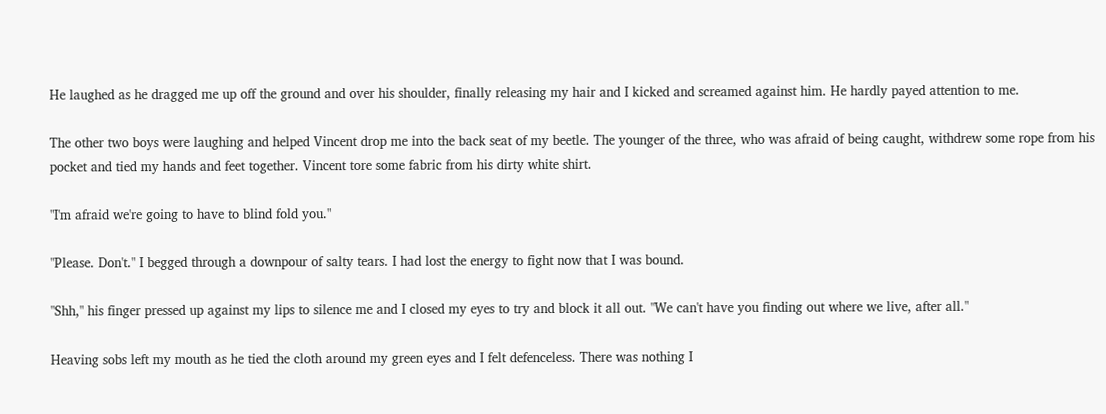He laughed as he dragged me up off the ground and over his shoulder, finally releasing my hair and I kicked and screamed against him. He hardly payed attention to me.

The other two boys were laughing and helped Vincent drop me into the back seat of my beetle. The younger of the three, who was afraid of being caught, withdrew some rope from his pocket and tied my hands and feet together. Vincent tore some fabric from his dirty white shirt.

"I'm afraid we're going to have to blind fold you."

"Please. Don't." I begged through a downpour of salty tears. I had lost the energy to fight now that I was bound.

"Shh," his finger pressed up against my lips to silence me and I closed my eyes to try and block it all out. "We can't have you finding out where we live, after all."

Heaving sobs left my mouth as he tied the cloth around my green eyes and I felt defenceless. There was nothing I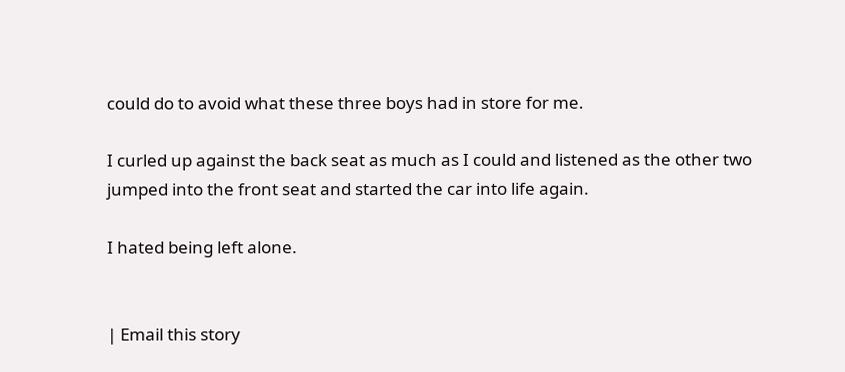could do to avoid what these three boys had in store for me.

I curled up against the back seat as much as I could and listened as the other two jumped into the front seat and started the car into life again.

I hated being left alone.


| Email this story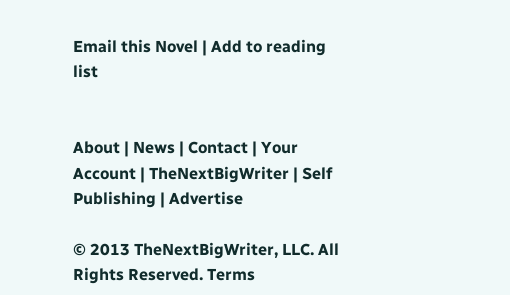Email this Novel | Add to reading list


About | News | Contact | Your Account | TheNextBigWriter | Self Publishing | Advertise

© 2013 TheNextBigWriter, LLC. All Rights Reserved. Terms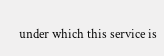under which this service is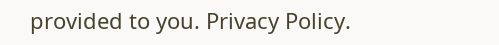provided to you. Privacy Policy.